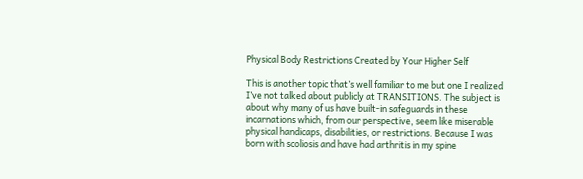Physical Body Restrictions Created by Your Higher Self

This is another topic that’s well familiar to me but one I realized I’ve not talked about publicly at TRANSITIONS. The subject is about why many of us have built-in safeguards in these incarnations which, from our perspective, seem like miserable physical handicaps, disabilities, or restrictions. Because I was born with scoliosis and have had arthritis in my spine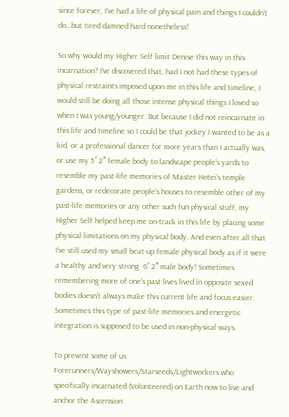since forever, I’ve had a life of physical pain and things I couldn’t do…but tired damned hard nonetheless!

So why would my Higher Self limit Denise this way in this incarnation? I’ve discovered that, had I not had these types of physical restraints imposed upon me in this life and timeline, I would still be doing all those intense physical things I loved so when I was young/younger. But because I did not reincarnate in this life and timeline so I could be that jockey I wanted to be as a kid, or a professional dancer for more years than I actually was, or use my 5′ 2″ female body to landscape people’s yards to resemble my past-life memories of Master Hotei’s temple gardens, or redecorate people’s houses to resemble other of my past-life memories or any other such fun physical stuff, my Higher Self helped keep me on-track in this life by placing some physical limitations on my physical body. And even after all that I’ve still used my small beat-up female physical body as if it were a healthy and very strong  6′ 2″ male body! Sometimes remembering more of one’s past lives lived in opposite sexed bodies doesn’t always make this current life and focus easier. Sometimes this type of past-life memories and energetic integration is supposed to be used in non-physical ways.

To prevent some of us Forerunners/Wayshowers/Starseeds/Lightworkers who specifically incarnated (Volunteered) on Earth now to live and anchor the Ascension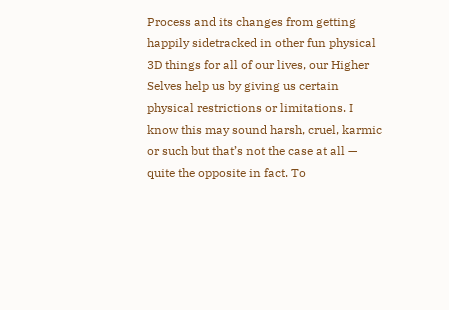Process and its changes from getting happily sidetracked in other fun physical 3D things for all of our lives, our Higher Selves help us by giving us certain physical restrictions or limitations. I know this may sound harsh, cruel, karmic or such but that’s not the case at all — quite the opposite in fact. To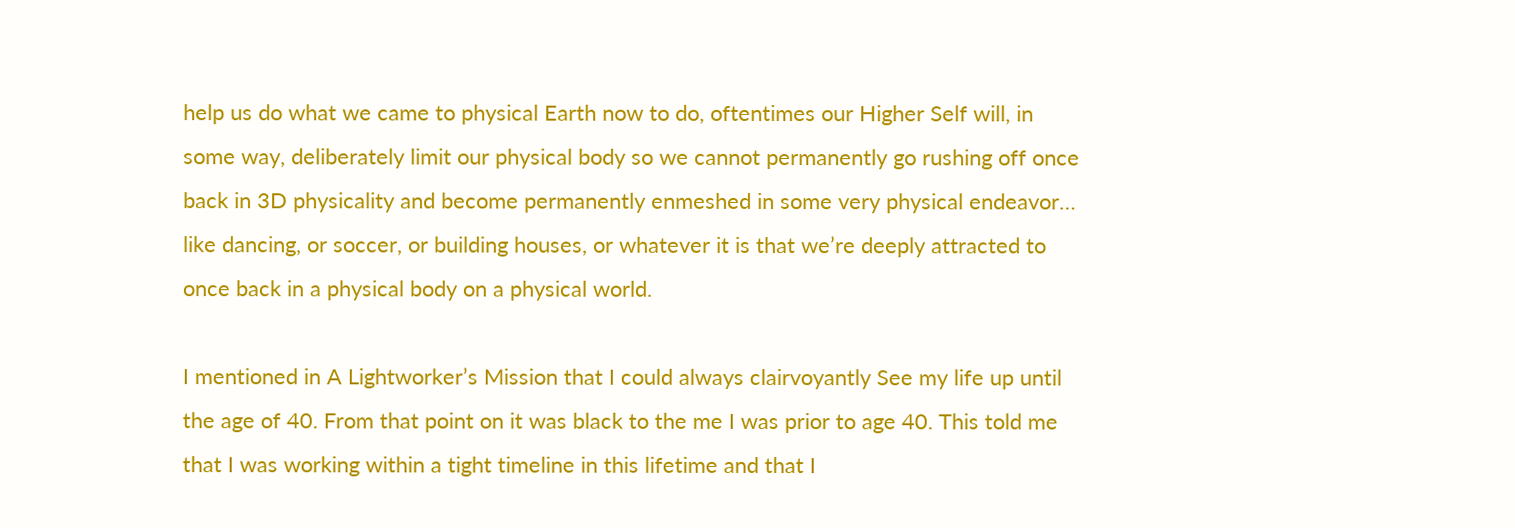help us do what we came to physical Earth now to do, oftentimes our Higher Self will, in some way, deliberately limit our physical body so we cannot permanently go rushing off once back in 3D physicality and become permanently enmeshed in some very physical endeavor… like dancing, or soccer, or building houses, or whatever it is that we’re deeply attracted to once back in a physical body on a physical world.

I mentioned in A Lightworker’s Mission that I could always clairvoyantly See my life up until the age of 40. From that point on it was black to the me I was prior to age 40. This told me that I was working within a tight timeline in this lifetime and that I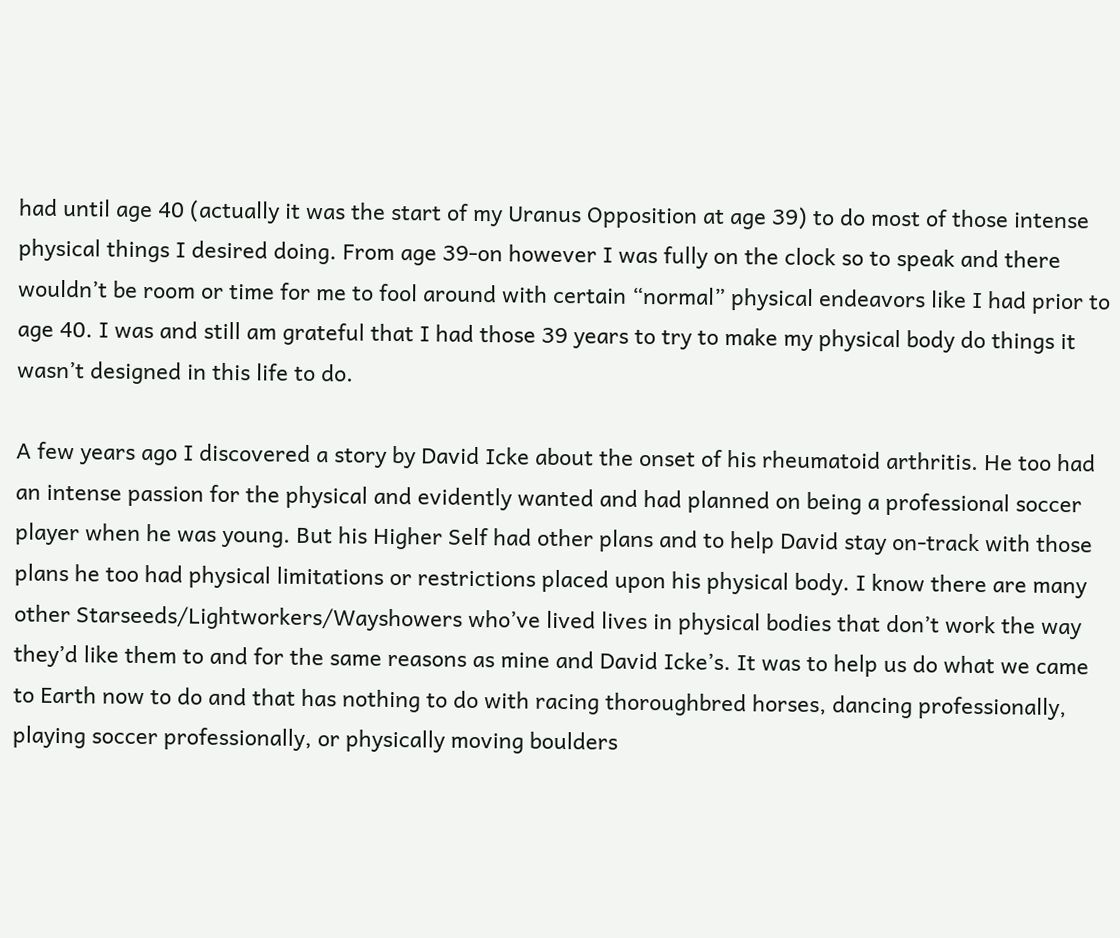had until age 40 (actually it was the start of my Uranus Opposition at age 39) to do most of those intense physical things I desired doing. From age 39-on however I was fully on the clock so to speak and there wouldn’t be room or time for me to fool around with certain “normal” physical endeavors like I had prior to age 40. I was and still am grateful that I had those 39 years to try to make my physical body do things it wasn’t designed in this life to do.

A few years ago I discovered a story by David Icke about the onset of his rheumatoid arthritis. He too had an intense passion for the physical and evidently wanted and had planned on being a professional soccer player when he was young. But his Higher Self had other plans and to help David stay on-track with those plans he too had physical limitations or restrictions placed upon his physical body. I know there are many other Starseeds/Lightworkers/Wayshowers who’ve lived lives in physical bodies that don’t work the way they’d like them to and for the same reasons as mine and David Icke’s. It was to help us do what we came to Earth now to do and that has nothing to do with racing thoroughbred horses, dancing professionally, playing soccer professionally, or physically moving boulders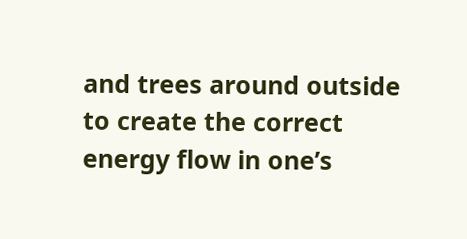and trees around outside to create the correct energy flow in one’s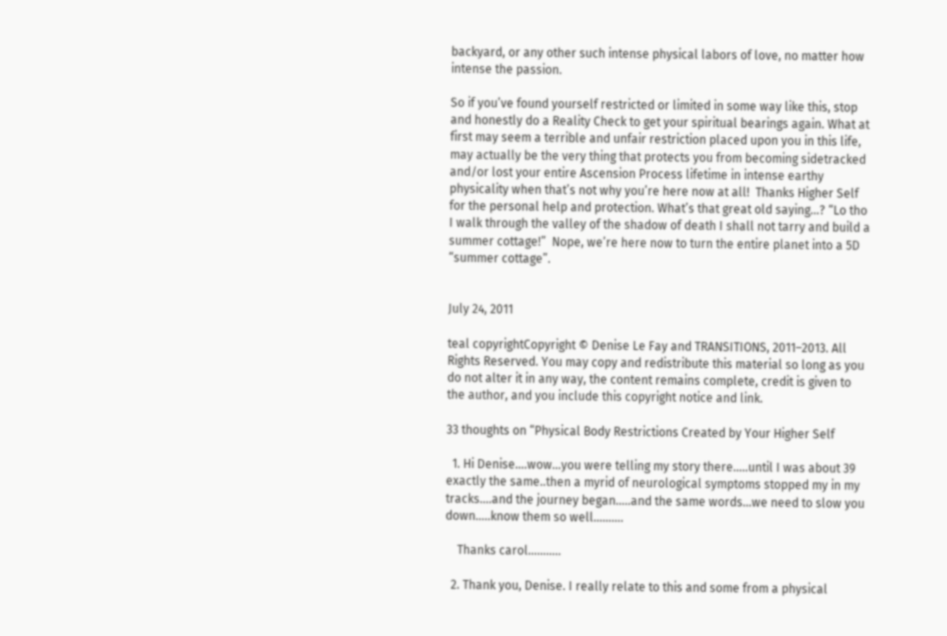backyard, or any other such intense physical labors of love, no matter how intense the passion.

So if you’ve found yourself restricted or limited in some way like this, stop and honestly do a Reality Check to get your spiritual bearings again. What at first may seem a terrible and unfair restriction placed upon you in this life, may actually be the very thing that protects you from becoming sidetracked and/or lost your entire Ascension Process lifetime in intense earthy physicality when that’s not why you’re here now at all!  Thanks Higher Self for the personal help and protection. What’s that great old saying…? “Lo tho I walk through the valley of the shadow of death I shall not tarry and build a summer cottage!”  Nope, we’re here now to turn the entire planet into a 5D “summer cottage”.


July 24, 2011

teal copyrightCopyright © Denise Le Fay and TRANSITIONS, 2011–2013. All Rights Reserved. You may copy and redistribute this material so long as you do not alter it in any way, the content remains complete, credit is given to the author, and you include this copyright notice and link.

33 thoughts on “Physical Body Restrictions Created by Your Higher Self

  1. Hi Denise….wow…you were telling my story there…..until I was about 39 exactly the same..then a myrid of neurological symptoms stopped my in my tracks….and the journey began…..and the same words…we need to slow you down…..know them so well……….

    Thanks carol………..

  2. Thank you, Denise. I really relate to this and some from a physical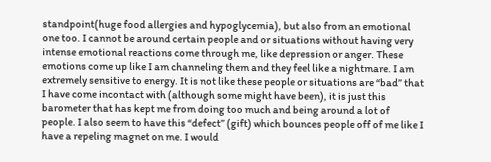standpoint(huge food allergies and hypoglycemia), but also from an emotional one too. I cannot be around certain people and or situations without having very intense emotional reactions come through me, like depression or anger. These emotions come up like I am channeling them and they feel like a nightmare. I am extremely sensitive to energy. It is not like these people or situations are “bad” that I have come incontact with (although some might have been), it is just this barometer that has kept me from doing too much and being around a lot of people. I also seem to have this “defect” (gift) which bounces people off of me like I have a repeling magnet on me. I would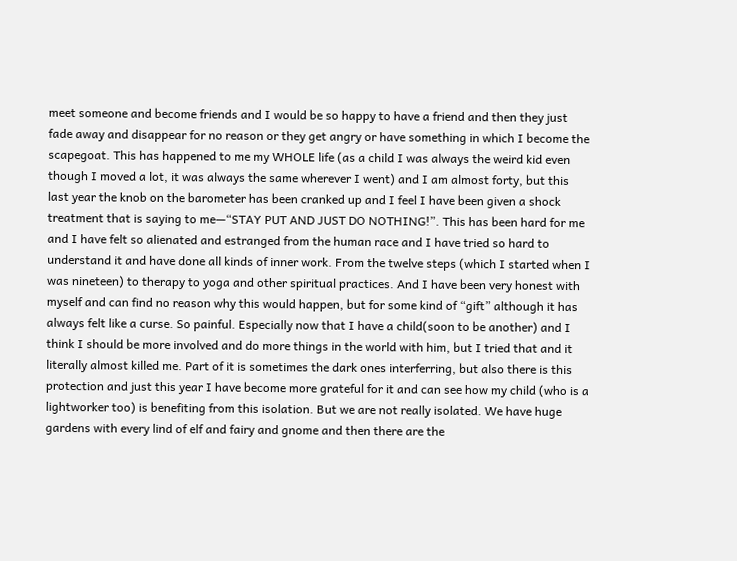meet someone and become friends and I would be so happy to have a friend and then they just fade away and disappear for no reason or they get angry or have something in which I become the scapegoat. This has happened to me my WHOLE life (as a child I was always the weird kid even though I moved a lot, it was always the same wherever I went) and I am almost forty, but this last year the knob on the barometer has been cranked up and I feel I have been given a shock treatment that is saying to me—“STAY PUT AND JUST DO NOTHING!”. This has been hard for me and I have felt so alienated and estranged from the human race and I have tried so hard to understand it and have done all kinds of inner work. From the twelve steps (which I started when I was nineteen) to therapy to yoga and other spiritual practices. And I have been very honest with myself and can find no reason why this would happen, but for some kind of “gift” although it has always felt like a curse. So painful. Especially now that I have a child(soon to be another) and I think I should be more involved and do more things in the world with him, but I tried that and it literally almost killed me. Part of it is sometimes the dark ones interferring, but also there is this protection and just this year I have become more grateful for it and can see how my child (who is a lightworker too) is benefiting from this isolation. But we are not really isolated. We have huge gardens with every lind of elf and fairy and gnome and then there are the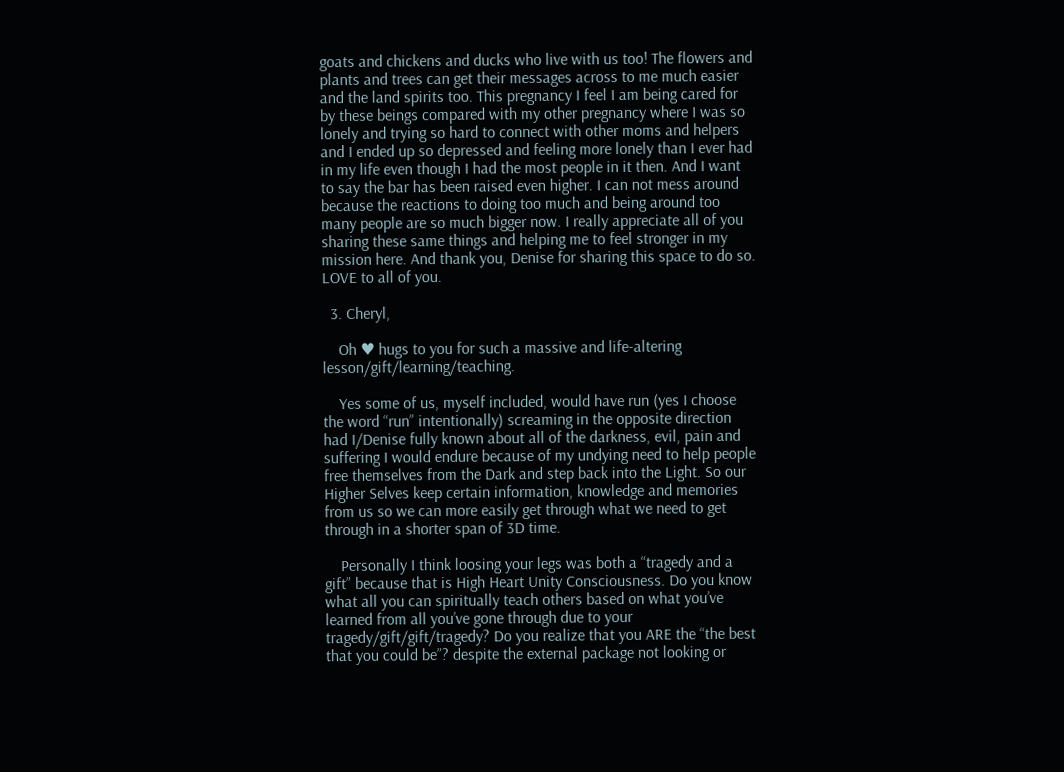goats and chickens and ducks who live with us too! The flowers and plants and trees can get their messages across to me much easier and the land spirits too. This pregnancy I feel I am being cared for by these beings compared with my other pregnancy where I was so lonely and trying so hard to connect with other moms and helpers and I ended up so depressed and feeling more lonely than I ever had in my life even though I had the most people in it then. And I want to say the bar has been raised even higher. I can not mess around because the reactions to doing too much and being around too many people are so much bigger now. I really appreciate all of you sharing these same things and helping me to feel stronger in my mission here. And thank you, Denise for sharing this space to do so. LOVE to all of you.

  3. Cheryl,

    Oh ♥ hugs to you for such a massive and life-altering lesson/gift/learning/teaching.

    Yes some of us, myself included, would have run (yes I choose the word “run” intentionally) screaming in the opposite direction had I/Denise fully known about all of the darkness, evil, pain and suffering I would endure because of my undying need to help people free themselves from the Dark and step back into the Light. So our Higher Selves keep certain information, knowledge and memories from us so we can more easily get through what we need to get through in a shorter span of 3D time.

    Personally I think loosing your legs was both a “tragedy and a gift” because that is High Heart Unity Consciousness. Do you know what all you can spiritually teach others based on what you’ve learned from all you’ve gone through due to your tragedy/gift/gift/tragedy? Do you realize that you ARE the “the best that you could be”? despite the external package not looking or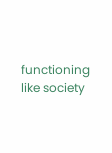functioning like society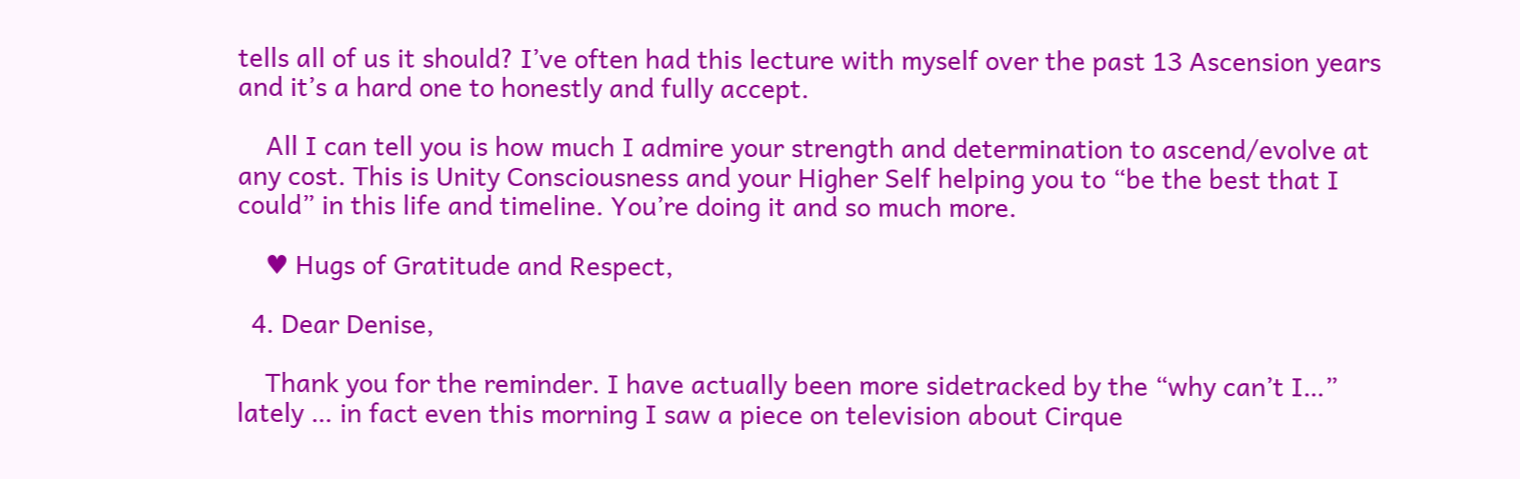tells all of us it should? I’ve often had this lecture with myself over the past 13 Ascension years and it’s a hard one to honestly and fully accept.

    All I can tell you is how much I admire your strength and determination to ascend/evolve at any cost. This is Unity Consciousness and your Higher Self helping you to “be the best that I could” in this life and timeline. You’re doing it and so much more.

    ♥ Hugs of Gratitude and Respect,

  4. Dear Denise,

    Thank you for the reminder. I have actually been more sidetracked by the “why can’t I…” lately … in fact even this morning I saw a piece on television about Cirque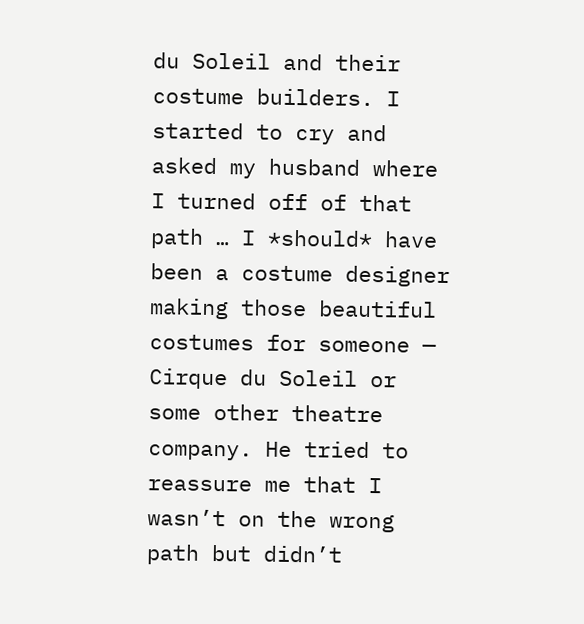du Soleil and their costume builders. I started to cry and asked my husband where I turned off of that path … I *should* have been a costume designer making those beautiful costumes for someone — Cirque du Soleil or some other theatre company. He tried to reassure me that I wasn’t on the wrong path but didn’t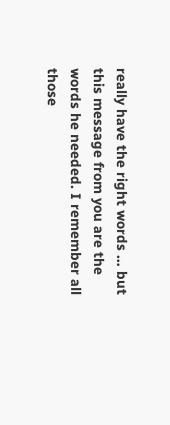really have the right words … but this message from you are the words he needed. I remember all those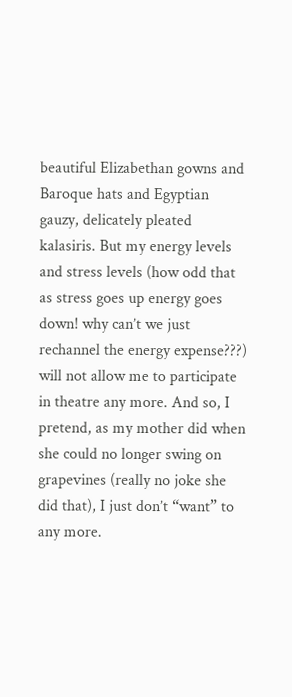beautiful Elizabethan gowns and Baroque hats and Egyptian gauzy, delicately pleated kalasiris. But my energy levels and stress levels (how odd that as stress goes up energy goes down! why can’t we just rechannel the energy expense???) will not allow me to participate in theatre any more. And so, I pretend, as my mother did when she could no longer swing on grapevines (really no joke she did that), I just don’t “want” to any more.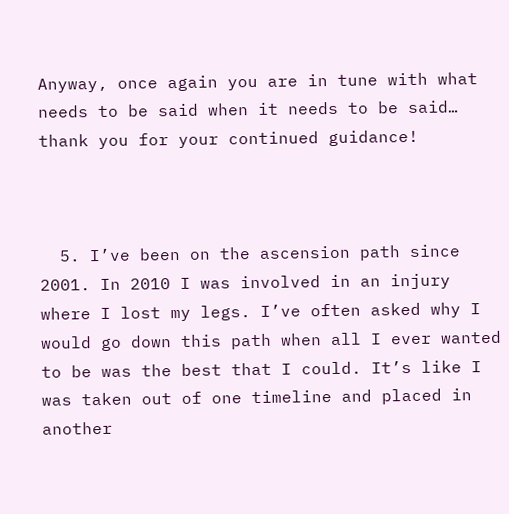Anyway, once again you are in tune with what needs to be said when it needs to be said… thank you for your continued guidance!



  5. I’ve been on the ascension path since 2001. In 2010 I was involved in an injury where I lost my legs. I’ve often asked why I would go down this path when all I ever wanted to be was the best that I could. It’s like I was taken out of one timeline and placed in another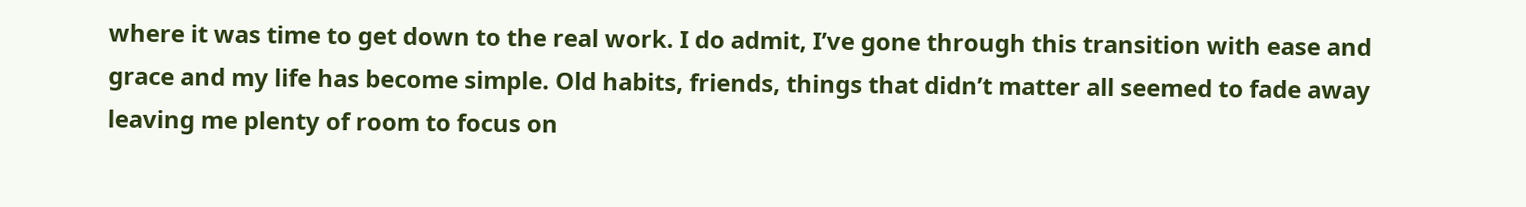where it was time to get down to the real work. I do admit, I’ve gone through this transition with ease and grace and my life has become simple. Old habits, friends, things that didn’t matter all seemed to fade away leaving me plenty of room to focus on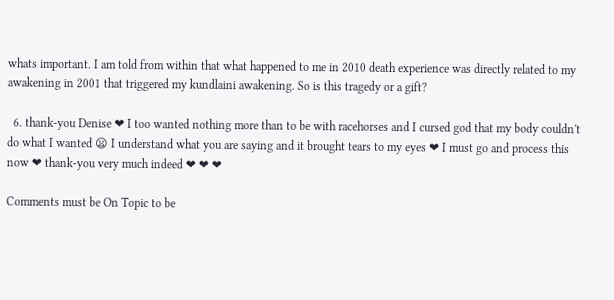whats important. I am told from within that what happened to me in 2010 death experience was directly related to my awakening in 2001 that triggered my kundlaini awakening. So is this tragedy or a gift?

  6. thank-you Denise ❤ I too wanted nothing more than to be with racehorses and I cursed god that my body couldn't do what I wanted 😦 I understand what you are saying and it brought tears to my eyes ❤ I must go and process this now ❤ thank-you very much indeed ❤ ❤ ❤

Comments must be On Topic to be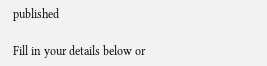published

Fill in your details below or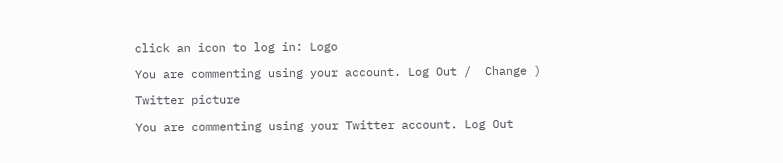click an icon to log in: Logo

You are commenting using your account. Log Out /  Change )

Twitter picture

You are commenting using your Twitter account. Log Out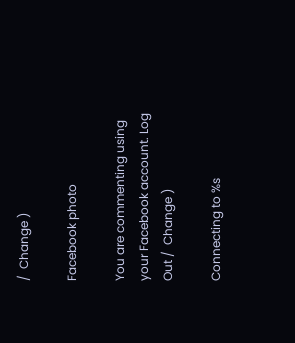/  Change )

Facebook photo

You are commenting using your Facebook account. Log Out /  Change )

Connecting to %s